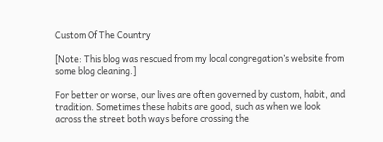Custom Of The Country

[Note: This blog was rescued from my local congregation’s website from some blog cleaning.]

For better or worse, our lives are often governed by custom, habit, and tradition. Sometimes these habits are good, such as when we look across the street both ways before crossing the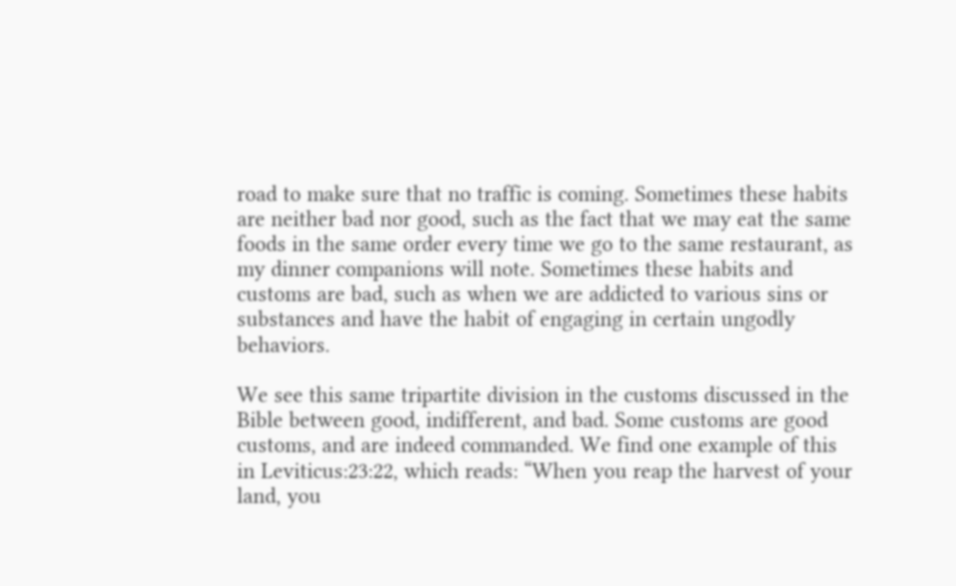road to make sure that no traffic is coming. Sometimes these habits are neither bad nor good, such as the fact that we may eat the same foods in the same order every time we go to the same restaurant, as my dinner companions will note. Sometimes these habits and customs are bad, such as when we are addicted to various sins or substances and have the habit of engaging in certain ungodly behaviors.

We see this same tripartite division in the customs discussed in the Bible between good, indifferent, and bad. Some customs are good customs, and are indeed commanded. We find one example of this in Leviticus:23:22, which reads: “When you reap the harvest of your land, you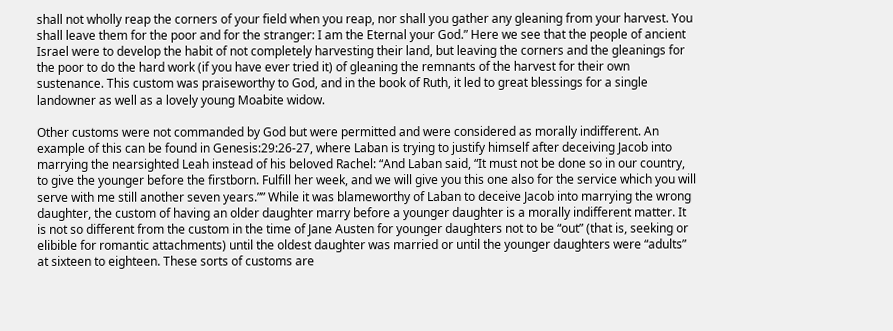shall not wholly reap the corners of your field when you reap, nor shall you gather any gleaning from your harvest. You shall leave them for the poor and for the stranger: I am the Eternal your God.” Here we see that the people of ancient Israel were to develop the habit of not completely harvesting their land, but leaving the corners and the gleanings for the poor to do the hard work (if you have ever tried it) of gleaning the remnants of the harvest for their own sustenance. This custom was praiseworthy to God, and in the book of Ruth, it led to great blessings for a single landowner as well as a lovely young Moabite widow.

Other customs were not commanded by God but were permitted and were considered as morally indifferent. An example of this can be found in Genesis:29:26-27, where Laban is trying to justify himself after deceiving Jacob into marrying the nearsighted Leah instead of his beloved Rachel: “And Laban said, “It must not be done so in our country, to give the younger before the firstborn. Fulfill her week, and we will give you this one also for the service which you will serve with me still another seven years.”” While it was blameworthy of Laban to deceive Jacob into marrying the wrong daughter, the custom of having an older daughter marry before a younger daughter is a morally indifferent matter. It is not so different from the custom in the time of Jane Austen for younger daughters not to be “out” (that is, seeking or elibible for romantic attachments) until the oldest daughter was married or until the younger daughters were “adults” at sixteen to eighteen. These sorts of customs are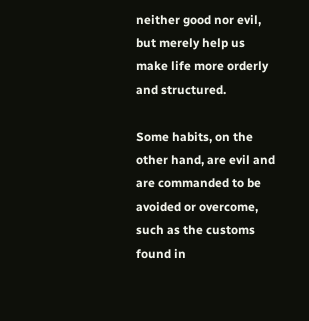neither good nor evil, but merely help us make life more orderly and structured.

Some habits, on the other hand, are evil and are commanded to be avoided or overcome, such as the customs found in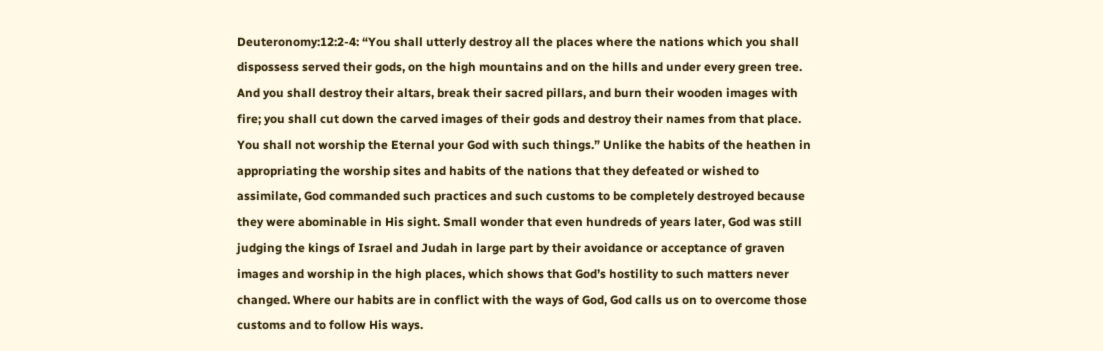Deuteronomy:12:2-4: “You shall utterly destroy all the places where the nations which you shall dispossess served their gods, on the high mountains and on the hills and under every green tree. And you shall destroy their altars, break their sacred pillars, and burn their wooden images with fire; you shall cut down the carved images of their gods and destroy their names from that place. You shall not worship the Eternal your God with such things.” Unlike the habits of the heathen in appropriating the worship sites and habits of the nations that they defeated or wished to assimilate, God commanded such practices and such customs to be completely destroyed because they were abominable in His sight. Small wonder that even hundreds of years later, God was still judging the kings of Israel and Judah in large part by their avoidance or acceptance of graven images and worship in the high places, which shows that God’s hostility to such matters never changed. Where our habits are in conflict with the ways of God, God calls us on to overcome those customs and to follow His ways.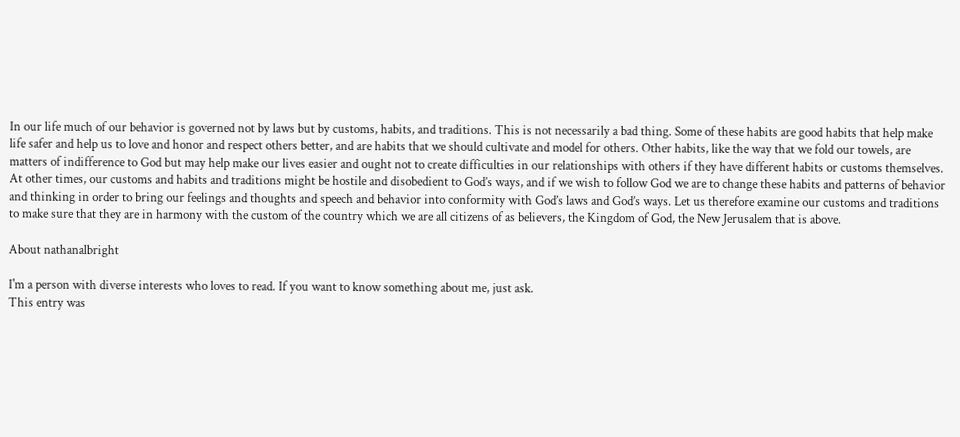In our life much of our behavior is governed not by laws but by customs, habits, and traditions. This is not necessarily a bad thing. Some of these habits are good habits that help make life safer and help us to love and honor and respect others better, and are habits that we should cultivate and model for others. Other habits, like the way that we fold our towels, are matters of indifference to God but may help make our lives easier and ought not to create difficulties in our relationships with others if they have different habits or customs themselves. At other times, our customs and habits and traditions might be hostile and disobedient to God’s ways, and if we wish to follow God we are to change these habits and patterns of behavior and thinking in order to bring our feelings and thoughts and speech and behavior into conformity with God’s laws and God’s ways. Let us therefore examine our customs and traditions to make sure that they are in harmony with the custom of the country which we are all citizens of as believers, the Kingdom of God, the New Jerusalem that is above.

About nathanalbright

I'm a person with diverse interests who loves to read. If you want to know something about me, just ask.
This entry was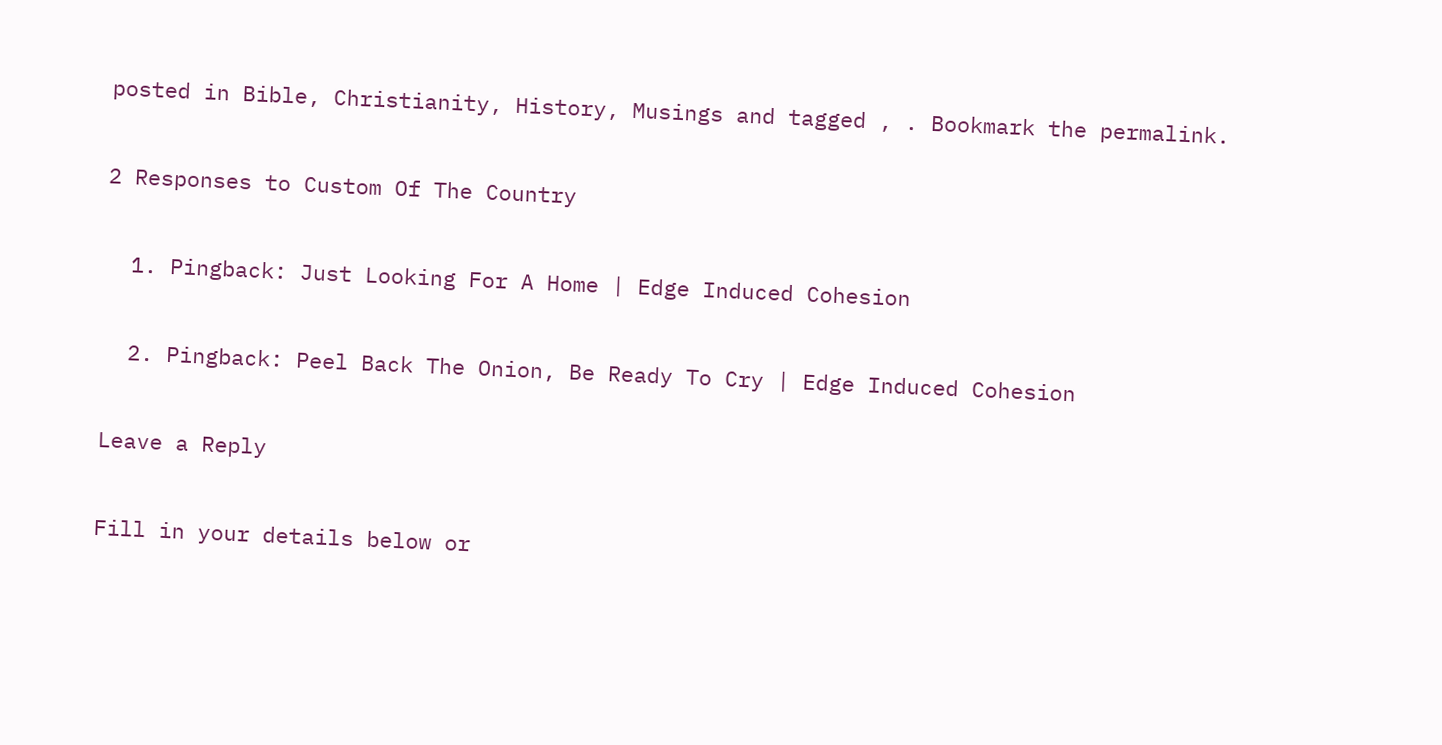posted in Bible, Christianity, History, Musings and tagged , . Bookmark the permalink.

2 Responses to Custom Of The Country

  1. Pingback: Just Looking For A Home | Edge Induced Cohesion

  2. Pingback: Peel Back The Onion, Be Ready To Cry | Edge Induced Cohesion

Leave a Reply

Fill in your details below or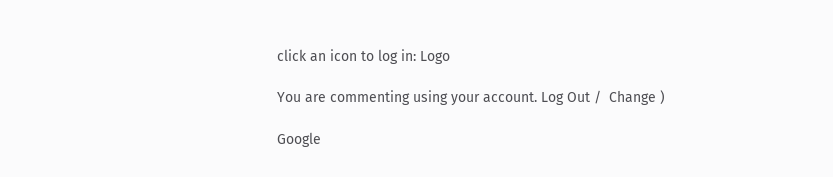click an icon to log in: Logo

You are commenting using your account. Log Out /  Change )

Google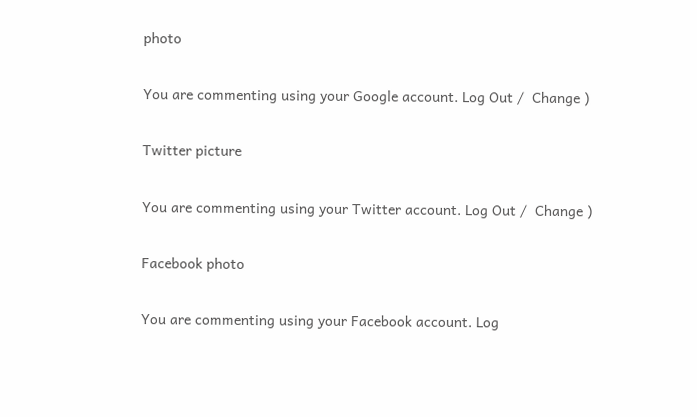photo

You are commenting using your Google account. Log Out /  Change )

Twitter picture

You are commenting using your Twitter account. Log Out /  Change )

Facebook photo

You are commenting using your Facebook account. Log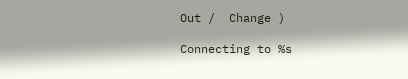Out /  Change )

Connecting to %s